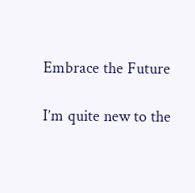Embrace the Future

I’m quite new to the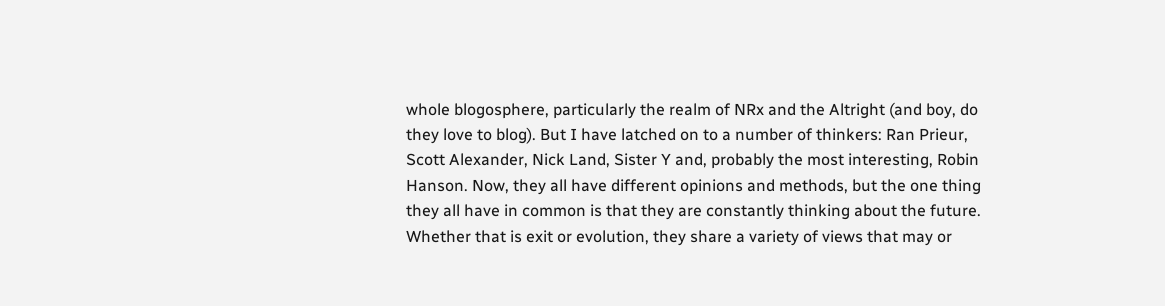whole blogosphere, particularly the realm of NRx and the Altright (and boy, do they love to blog). But I have latched on to a number of thinkers: Ran Prieur, Scott Alexander, Nick Land, Sister Y and, probably the most interesting, Robin Hanson. Now, they all have different opinions and methods, but the one thing they all have in common is that they are constantly thinking about the future. Whether that is exit or evolution, they share a variety of views that may or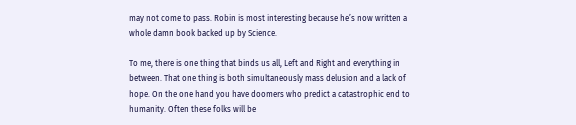may not come to pass. Robin is most interesting because he’s now written a whole damn book backed up by Science.

To me, there is one thing that binds us all, Left and Right and everything in between. That one thing is both simultaneously mass delusion and a lack of hope. On the one hand you have doomers who predict a catastrophic end to humanity. Often these folks will be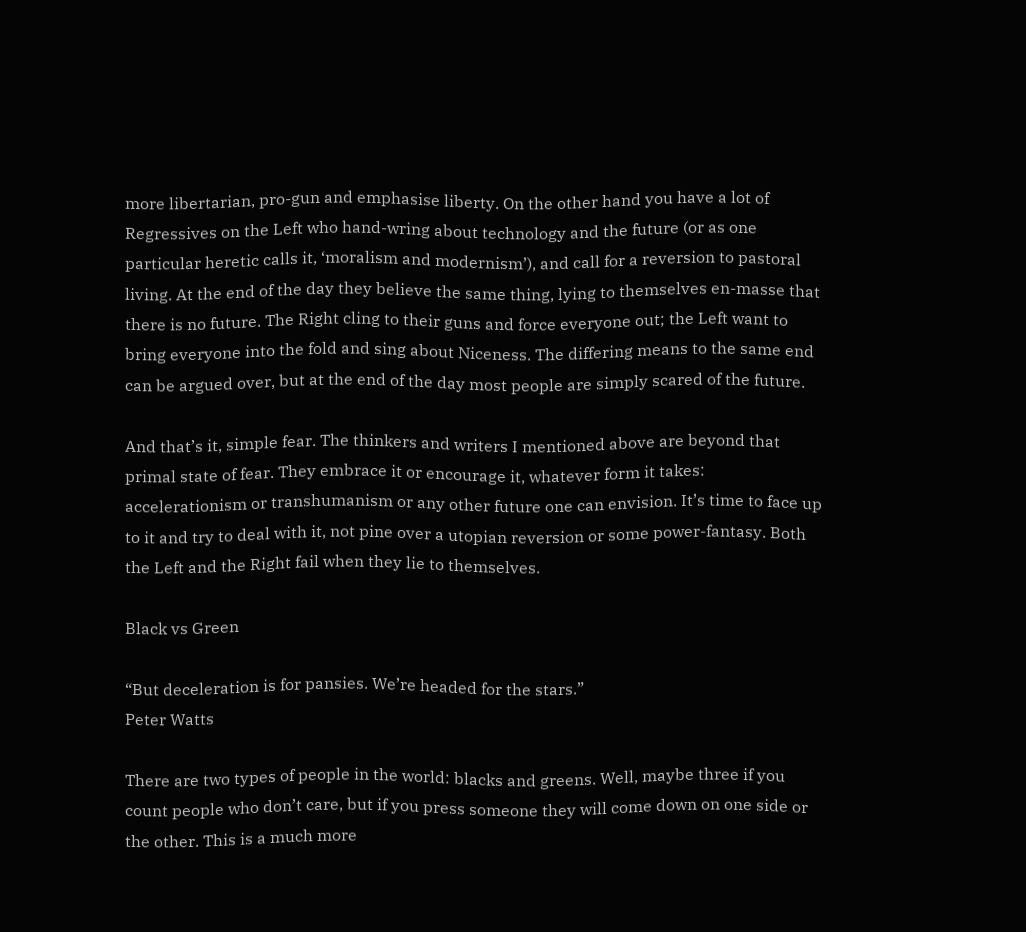more libertarian, pro-gun and emphasise liberty. On the other hand you have a lot of Regressives on the Left who hand-wring about technology and the future (or as one particular heretic calls it, ‘moralism and modernism’), and call for a reversion to pastoral living. At the end of the day they believe the same thing, lying to themselves en-masse that there is no future. The Right cling to their guns and force everyone out; the Left want to bring everyone into the fold and sing about Niceness. The differing means to the same end can be argued over, but at the end of the day most people are simply scared of the future.

And that’s it, simple fear. The thinkers and writers I mentioned above are beyond that primal state of fear. They embrace it or encourage it, whatever form it takes: accelerationism or transhumanism or any other future one can envision. It’s time to face up to it and try to deal with it, not pine over a utopian reversion or some power-fantasy. Both the Left and the Right fail when they lie to themselves.

Black vs Green

“But deceleration is for pansies. We’re headed for the stars.”
Peter Watts

There are two types of people in the world: blacks and greens. Well, maybe three if you count people who don’t care, but if you press someone they will come down on one side or the other. This is a much more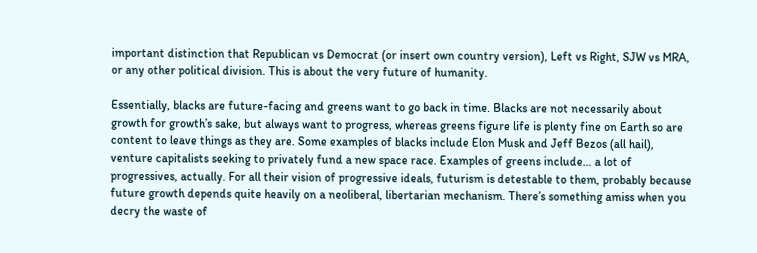important distinction that Republican vs Democrat (or insert own country version), Left vs Right, SJW vs MRA, or any other political division. This is about the very future of humanity.

Essentially, blacks are future-facing and greens want to go back in time. Blacks are not necessarily about growth for growth’s sake, but always want to progress, whereas greens figure life is plenty fine on Earth so are content to leave things as they are. Some examples of blacks include Elon Musk and Jeff Bezos (all hail), venture capitalists seeking to privately fund a new space race. Examples of greens include… a lot of progressives, actually. For all their vision of progressive ideals, futurism is detestable to them, probably because future growth depends quite heavily on a neoliberal, libertarian mechanism. There’s something amiss when you decry the waste of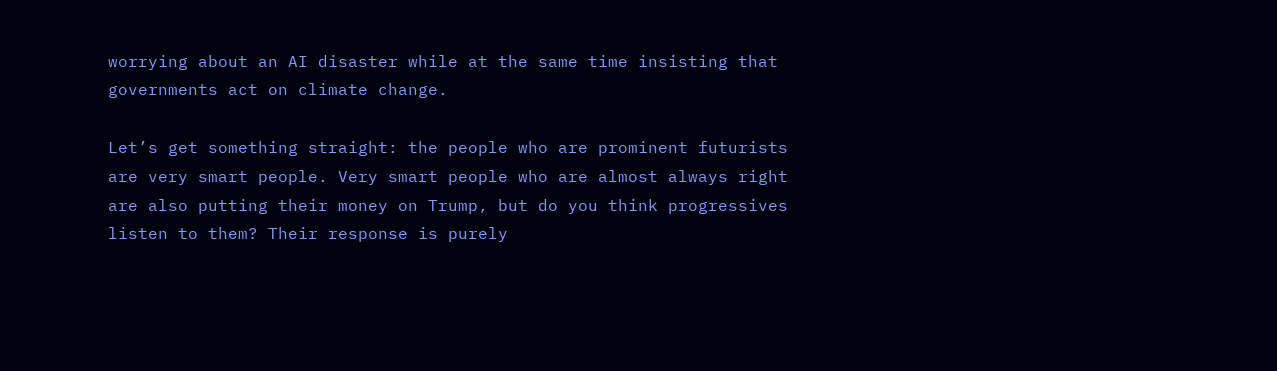worrying about an AI disaster while at the same time insisting that governments act on climate change.

Let’s get something straight: the people who are prominent futurists are very smart people. Very smart people who are almost always right are also putting their money on Trump, but do you think progressives listen to them? Their response is purely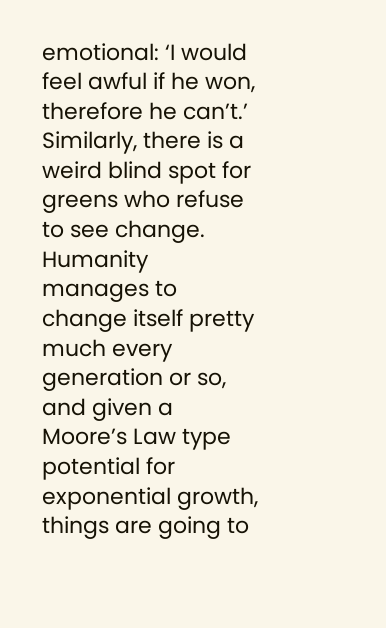emotional: ‘I would feel awful if he won, therefore he can’t.’ Similarly, there is a weird blind spot for greens who refuse to see change. Humanity manages to change itself pretty much every generation or so, and given a Moore’s Law type potential for exponential growth, things are going to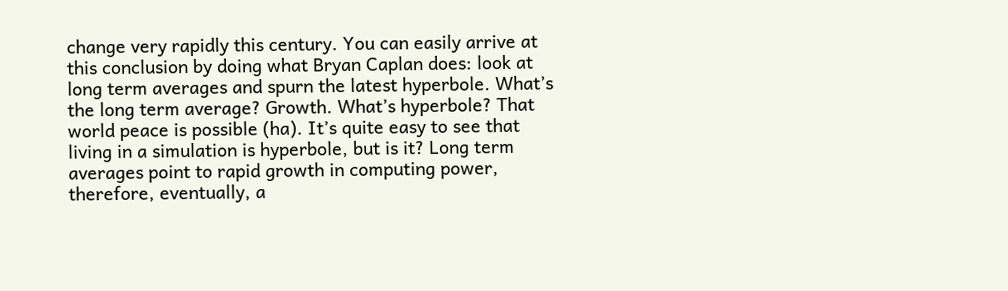change very rapidly this century. You can easily arrive at this conclusion by doing what Bryan Caplan does: look at long term averages and spurn the latest hyperbole. What’s the long term average? Growth. What’s hyperbole? That world peace is possible (ha). It’s quite easy to see that living in a simulation is hyperbole, but is it? Long term averages point to rapid growth in computing power, therefore, eventually, a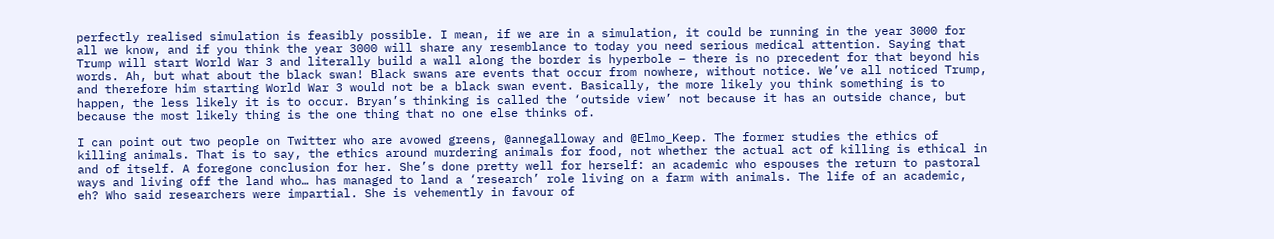perfectly realised simulation is feasibly possible. I mean, if we are in a simulation, it could be running in the year 3000 for all we know, and if you think the year 3000 will share any resemblance to today you need serious medical attention. Saying that Trump will start World War 3 and literally build a wall along the border is hyperbole – there is no precedent for that beyond his words. Ah, but what about the black swan! Black swans are events that occur from nowhere, without notice. We’ve all noticed Trump, and therefore him starting World War 3 would not be a black swan event. Basically, the more likely you think something is to happen, the less likely it is to occur. Bryan’s thinking is called the ‘outside view’ not because it has an outside chance, but because the most likely thing is the one thing that no one else thinks of.

I can point out two people on Twitter who are avowed greens, @annegalloway and @Elmo_Keep. The former studies the ethics of killing animals. That is to say, the ethics around murdering animals for food, not whether the actual act of killing is ethical in and of itself. A foregone conclusion for her. She’s done pretty well for herself: an academic who espouses the return to pastoral ways and living off the land who… has managed to land a ‘research’ role living on a farm with animals. The life of an academic, eh? Who said researchers were impartial. She is vehemently in favour of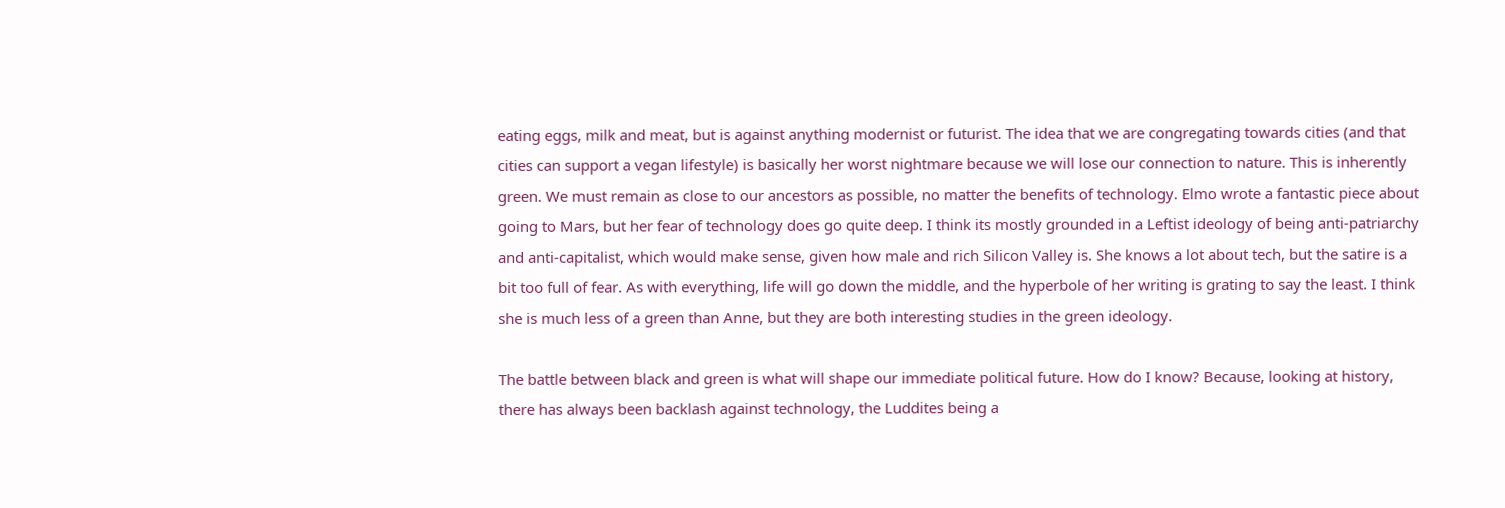eating eggs, milk and meat, but is against anything modernist or futurist. The idea that we are congregating towards cities (and that cities can support a vegan lifestyle) is basically her worst nightmare because we will lose our connection to nature. This is inherently green. We must remain as close to our ancestors as possible, no matter the benefits of technology. Elmo wrote a fantastic piece about going to Mars, but her fear of technology does go quite deep. I think its mostly grounded in a Leftist ideology of being anti-patriarchy and anti-capitalist, which would make sense, given how male and rich Silicon Valley is. She knows a lot about tech, but the satire is a bit too full of fear. As with everything, life will go down the middle, and the hyperbole of her writing is grating to say the least. I think she is much less of a green than Anne, but they are both interesting studies in the green ideology.

The battle between black and green is what will shape our immediate political future. How do I know? Because, looking at history, there has always been backlash against technology, the Luddites being a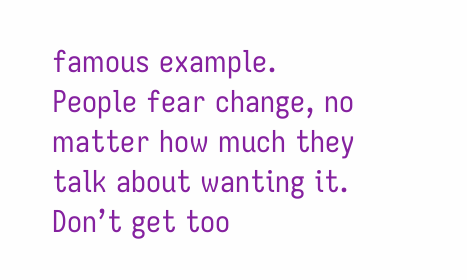famous example. People fear change, no matter how much they talk about wanting it. Don’t get too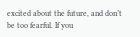excited about the future, and don’t be too fearful. If you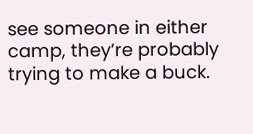see someone in either camp, they’re probably trying to make a buck.